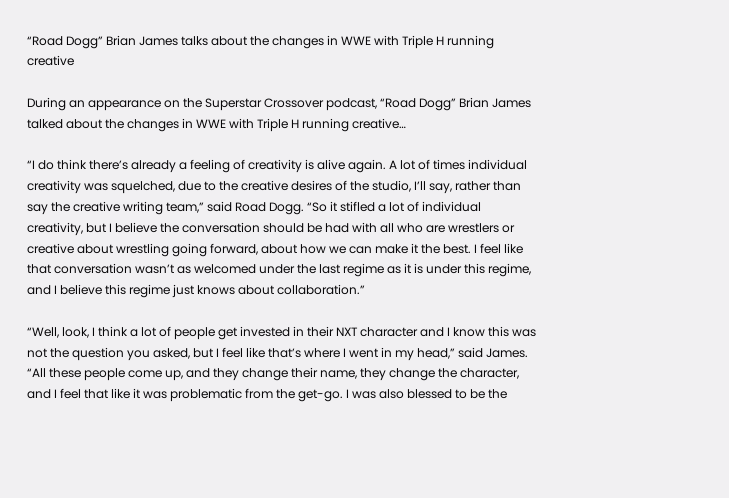“Road Dogg” Brian James talks about the changes in WWE with Triple H running creative

During an appearance on the Superstar Crossover podcast, “Road Dogg” Brian James talked about the changes in WWE with Triple H running creative…

“I do think there’s already a feeling of creativity is alive again. A lot of times individual creativity was squelched, due to the creative desires of the studio, I’ll say, rather than say the creative writing team,” said Road Dogg. “So it stifled a lot of individual creativity, but I believe the conversation should be had with all who are wrestlers or creative about wrestling going forward, about how we can make it the best. I feel like that conversation wasn’t as welcomed under the last regime as it is under this regime, and I believe this regime just knows about collaboration.”

“Well, look, I think a lot of people get invested in their NXT character and I know this was not the question you asked, but I feel like that’s where I went in my head,” said James. “All these people come up, and they change their name, they change the character, and I feel that like it was problematic from the get-go. I was also blessed to be the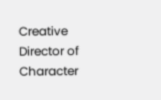Creative Director of Character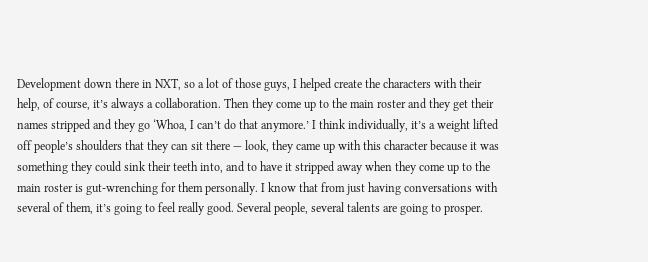Development down there in NXT, so a lot of those guys, I helped create the characters with their help, of course, it’s always a collaboration. Then they come up to the main roster and they get their names stripped and they go ‘Whoa, I can’t do that anymore.’ I think individually, it’s a weight lifted off people’s shoulders that they can sit there — look, they came up with this character because it was something they could sink their teeth into, and to have it stripped away when they come up to the main roster is gut-wrenching for them personally. I know that from just having conversations with several of them, it’s going to feel really good. Several people, several talents are going to prosper.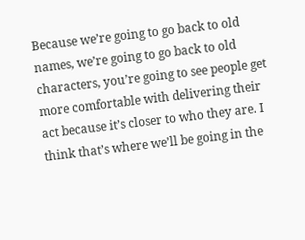Because we’re going to go back to old names, we’re going to go back to old characters, you’re going to see people get more comfortable with delivering their act because it’s closer to who they are. I think that’s where we’ll be going in the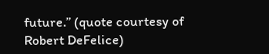future.” (quote courtesy of Robert DeFelice)